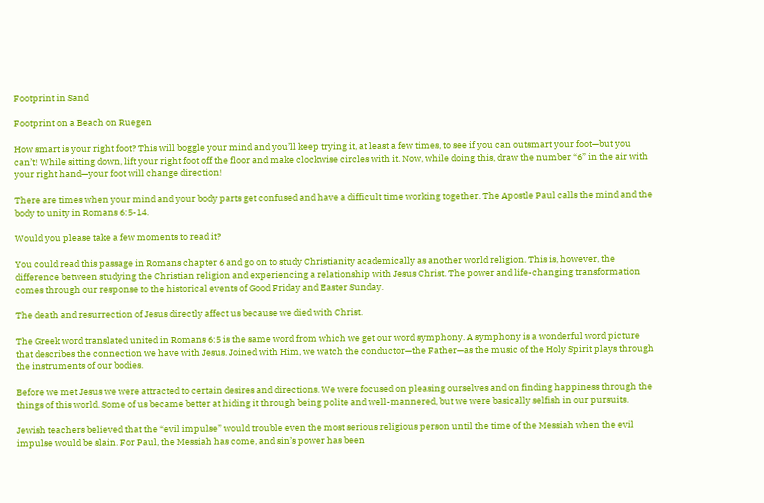Footprint in Sand

Footprint on a Beach on Ruegen

How smart is your right foot? This will boggle your mind and you’ll keep trying it, at least a few times, to see if you can outsmart your foot—but you can’t! While sitting down, lift your right foot off the floor and make clockwise circles with it. Now, while doing this, draw the number “6” in the air with your right hand—your foot will change direction!

There are times when your mind and your body parts get confused and have a difficult time working together. The Apostle Paul calls the mind and the body to unity in Romans 6:5-14.

Would you please take a few moments to read it?

You could read this passage in Romans chapter 6 and go on to study Christianity academically as another world religion. This is, however, the difference between studying the Christian religion and experiencing a relationship with Jesus Christ. The power and life-changing transformation comes through our response to the historical events of Good Friday and Easter Sunday.

The death and resurrection of Jesus directly affect us because we died with Christ.

The Greek word translated united in Romans 6:5 is the same word from which we get our word symphony. A symphony is a wonderful word picture that describes the connection we have with Jesus. Joined with Him, we watch the conductor—the Father—as the music of the Holy Spirit plays through the instruments of our bodies.

Before we met Jesus we were attracted to certain desires and directions. We were focused on pleasing ourselves and on finding happiness through the things of this world. Some of us became better at hiding it through being polite and well-mannered, but we were basically selfish in our pursuits.

Jewish teachers believed that the “evil impulse” would trouble even the most serious religious person until the time of the Messiah when the evil impulse would be slain. For Paul, the Messiah has come, and sin’s power has been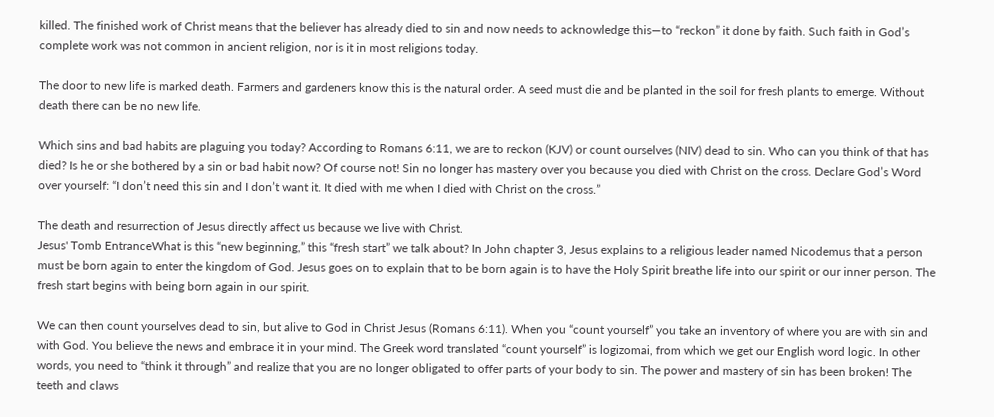killed. The finished work of Christ means that the believer has already died to sin and now needs to acknowledge this—to “reckon” it done by faith. Such faith in God’s complete work was not common in ancient religion, nor is it in most religions today.

The door to new life is marked death. Farmers and gardeners know this is the natural order. A seed must die and be planted in the soil for fresh plants to emerge. Without death there can be no new life.

Which sins and bad habits are plaguing you today? According to Romans 6:11, we are to reckon (KJV) or count ourselves (NIV) dead to sin. Who can you think of that has died? Is he or she bothered by a sin or bad habit now? Of course not! Sin no longer has mastery over you because you died with Christ on the cross. Declare God’s Word over yourself: “I don’t need this sin and I don’t want it. It died with me when I died with Christ on the cross.”

The death and resurrection of Jesus directly affect us because we live with Christ.
Jesus' Tomb EntranceWhat is this “new beginning,” this “fresh start” we talk about? In John chapter 3, Jesus explains to a religious leader named Nicodemus that a person must be born again to enter the kingdom of God. Jesus goes on to explain that to be born again is to have the Holy Spirit breathe life into our spirit or our inner person. The fresh start begins with being born again in our spirit.

We can then count yourselves dead to sin, but alive to God in Christ Jesus (Romans 6:11). When you “count yourself” you take an inventory of where you are with sin and with God. You believe the news and embrace it in your mind. The Greek word translated “count yourself” is logizomai, from which we get our English word logic. In other words, you need to “think it through” and realize that you are no longer obligated to offer parts of your body to sin. The power and mastery of sin has been broken! The teeth and claws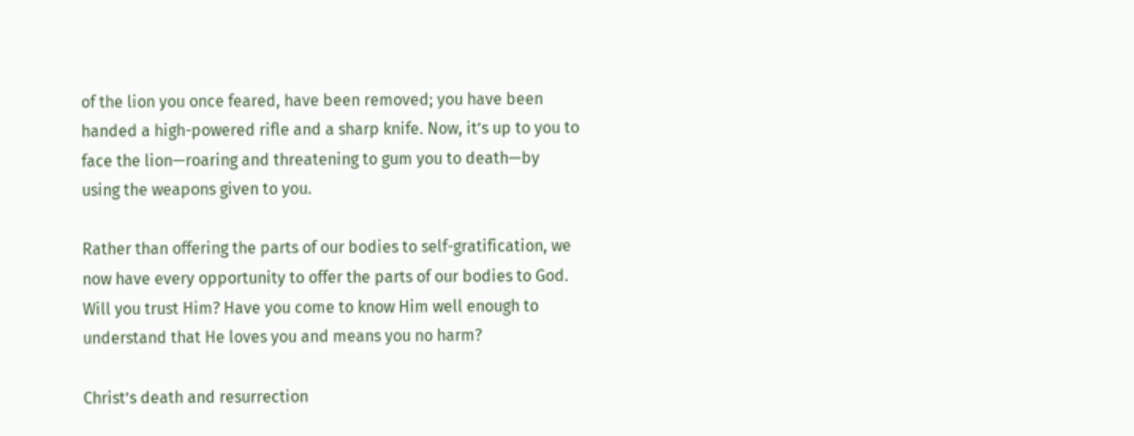of the lion you once feared, have been removed; you have been handed a high-powered rifle and a sharp knife. Now, it’s up to you to face the lion—roaring and threatening to gum you to death—by using the weapons given to you.

Rather than offering the parts of our bodies to self-gratification, we now have every opportunity to offer the parts of our bodies to God. Will you trust Him? Have you come to know Him well enough to understand that He loves you and means you no harm?

Christ’s death and resurrection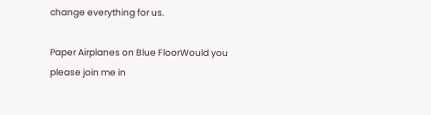change everything for us.

Paper Airplanes on Blue FloorWould you please join me in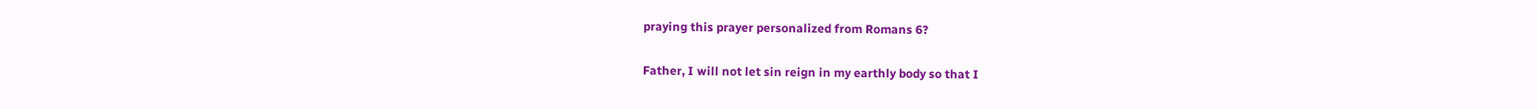praying this prayer personalized from Romans 6?

Father, I will not let sin reign in my earthly body so that I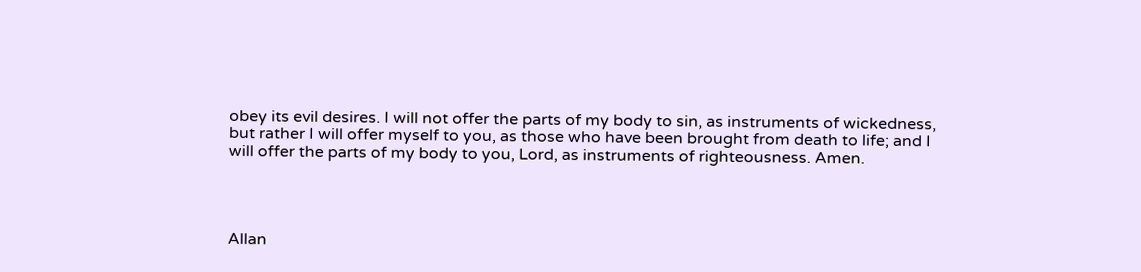obey its evil desires. I will not offer the parts of my body to sin, as instruments of wickedness, but rather I will offer myself to you, as those who have been brought from death to life; and I will offer the parts of my body to you, Lord, as instruments of righteousness. Amen.




Allan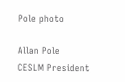Pole photo

Allan Pole
CESLM President